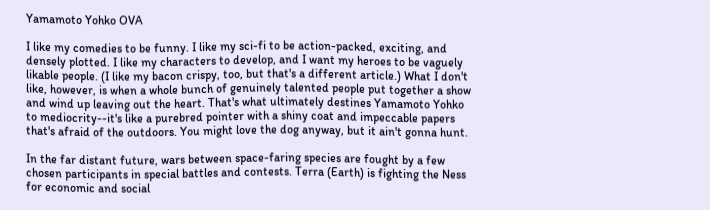Yamamoto Yohko OVA

I like my comedies to be funny. I like my sci-fi to be action-packed, exciting, and densely plotted. I like my characters to develop, and I want my heroes to be vaguely likable people. (I like my bacon crispy, too, but that's a different article.) What I don't like, however, is when a whole bunch of genuinely talented people put together a show and wind up leaving out the heart. That's what ultimately destines Yamamoto Yohko to mediocrity--it's like a purebred pointer with a shiny coat and impeccable papers that's afraid of the outdoors. You might love the dog anyway, but it ain't gonna hunt.

In the far distant future, wars between space-faring species are fought by a few chosen participants in special battles and contests. Terra (Earth) is fighting the Ness for economic and social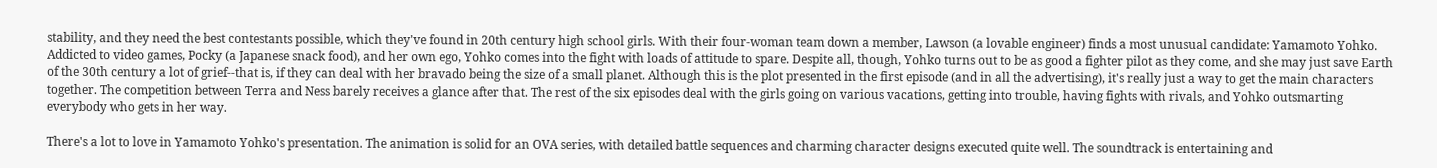stability, and they need the best contestants possible, which they've found in 20th century high school girls. With their four-woman team down a member, Lawson (a lovable engineer) finds a most unusual candidate: Yamamoto Yohko. Addicted to video games, Pocky (a Japanese snack food), and her own ego, Yohko comes into the fight with loads of attitude to spare. Despite all, though, Yohko turns out to be as good a fighter pilot as they come, and she may just save Earth of the 30th century a lot of grief--that is, if they can deal with her bravado being the size of a small planet. Although this is the plot presented in the first episode (and in all the advertising), it's really just a way to get the main characters together. The competition between Terra and Ness barely receives a glance after that. The rest of the six episodes deal with the girls going on various vacations, getting into trouble, having fights with rivals, and Yohko outsmarting everybody who gets in her way.

There's a lot to love in Yamamoto Yohko's presentation. The animation is solid for an OVA series, with detailed battle sequences and charming character designs executed quite well. The soundtrack is entertaining and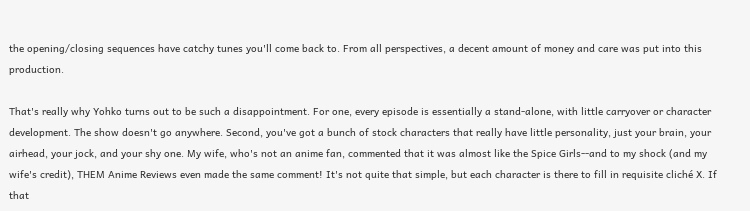the opening/closing sequences have catchy tunes you'll come back to. From all perspectives, a decent amount of money and care was put into this production.

That's really why Yohko turns out to be such a disappointment. For one, every episode is essentially a stand-alone, with little carryover or character development. The show doesn't go anywhere. Second, you've got a bunch of stock characters that really have little personality, just your brain, your airhead, your jock, and your shy one. My wife, who's not an anime fan, commented that it was almost like the Spice Girls--and to my shock (and my wife's credit), THEM Anime Reviews even made the same comment! It's not quite that simple, but each character is there to fill in requisite cliché X. If that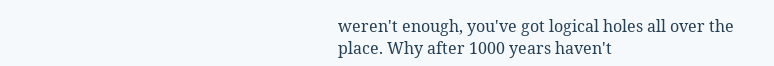weren't enough, you've got logical holes all over the place. Why after 1000 years haven't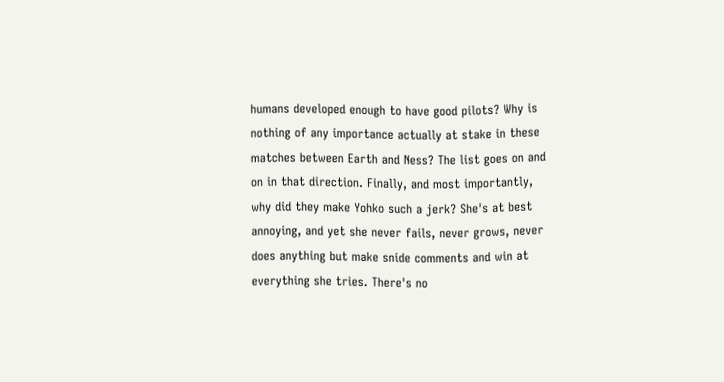humans developed enough to have good pilots? Why is nothing of any importance actually at stake in these matches between Earth and Ness? The list goes on and on in that direction. Finally, and most importantly, why did they make Yohko such a jerk? She's at best annoying, and yet she never fails, never grows, never does anything but make snide comments and win at everything she tries. There's no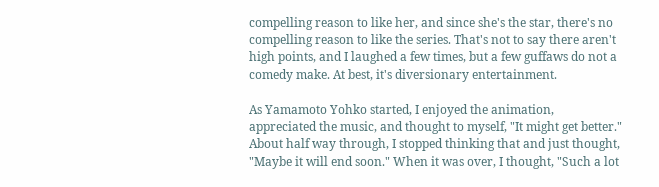compelling reason to like her, and since she's the star, there's no compelling reason to like the series. That's not to say there aren't high points, and I laughed a few times, but a few guffaws do not a comedy make. At best, it's diversionary entertainment.

As Yamamoto Yohko started, I enjoyed the animation, appreciated the music, and thought to myself, "It might get better." About half way through, I stopped thinking that and just thought, "Maybe it will end soon." When it was over, I thought, "Such a lot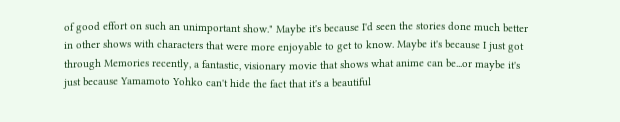of good effort on such an unimportant show." Maybe it's because I'd seen the stories done much better in other shows with characters that were more enjoyable to get to know. Maybe it's because I just got through Memories recently, a fantastic, visionary movie that shows what anime can be...or maybe it's just because Yamamoto Yohko can't hide the fact that it's a beautiful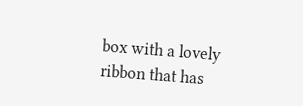box with a lovely ribbon that has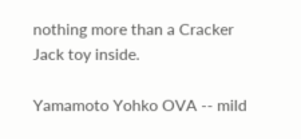nothing more than a Cracker Jack toy inside.

Yamamoto Yohko OVA -- mild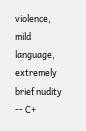violence, mild language, extremely brief nudity -- C+